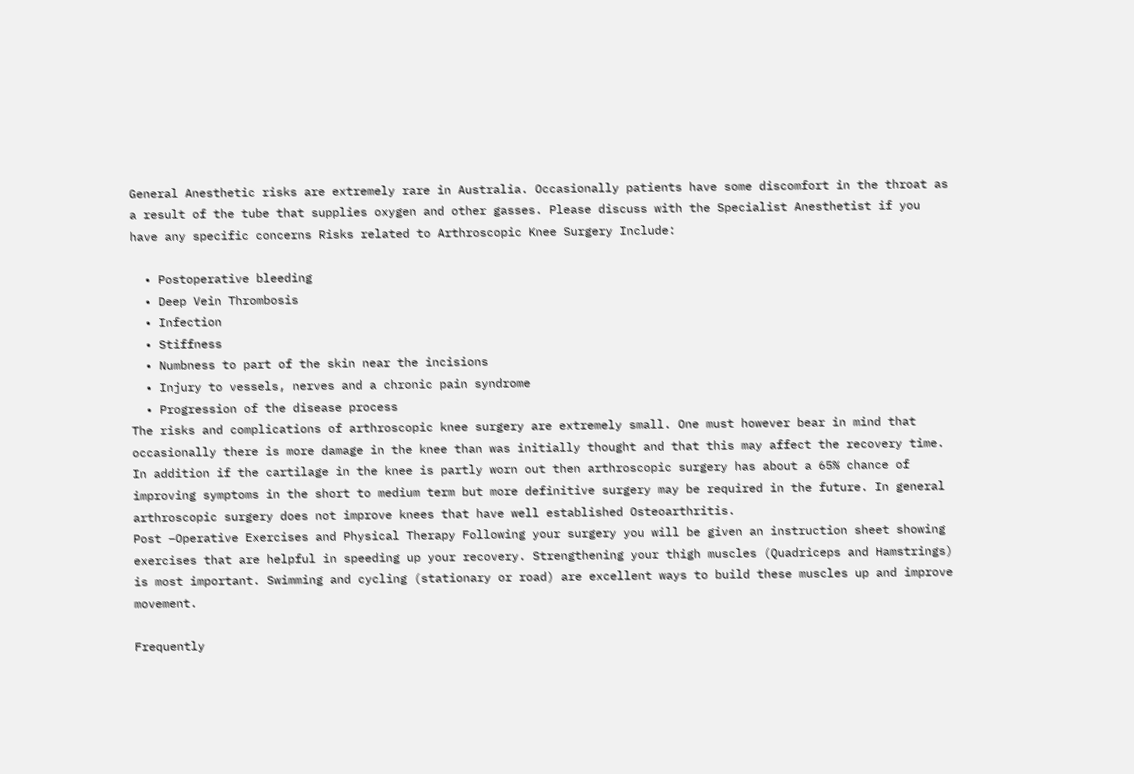General Anesthetic risks are extremely rare in Australia. Occasionally patients have some discomfort in the throat as a result of the tube that supplies oxygen and other gasses. Please discuss with the Specialist Anesthetist if you have any specific concerns Risks related to Arthroscopic Knee Surgery Include:

  • Postoperative bleeding
  • Deep Vein Thrombosis
  • Infection
  • Stiffness
  • Numbness to part of the skin near the incisions
  • Injury to vessels, nerves and a chronic pain syndrome
  • Progression of the disease process
The risks and complications of arthroscopic knee surgery are extremely small. One must however bear in mind that occasionally there is more damage in the knee than was initially thought and that this may affect the recovery time. In addition if the cartilage in the knee is partly worn out then arthroscopic surgery has about a 65% chance of improving symptoms in the short to medium term but more definitive surgery may be required in the future. In general arthroscopic surgery does not improve knees that have well established Osteoarthritis.
Post –Operative Exercises and Physical Therapy Following your surgery you will be given an instruction sheet showing exercises that are helpful in speeding up your recovery. Strengthening your thigh muscles (Quadriceps and Hamstrings) is most important. Swimming and cycling (stationary or road) are excellent ways to build these muscles up and improve movement.

Frequently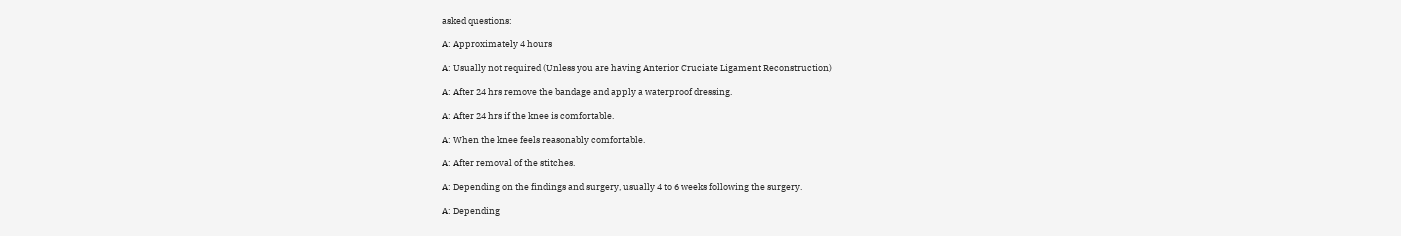asked questions:

A: Approximately 4 hours

A: Usually not required (Unless you are having Anterior Cruciate Ligament Reconstruction)

A: After 24 hrs remove the bandage and apply a waterproof dressing.

A: After 24 hrs if the knee is comfortable.

A: When the knee feels reasonably comfortable.

A: After removal of the stitches.

A: Depending on the findings and surgery, usually 4 to 6 weeks following the surgery.

A: Depending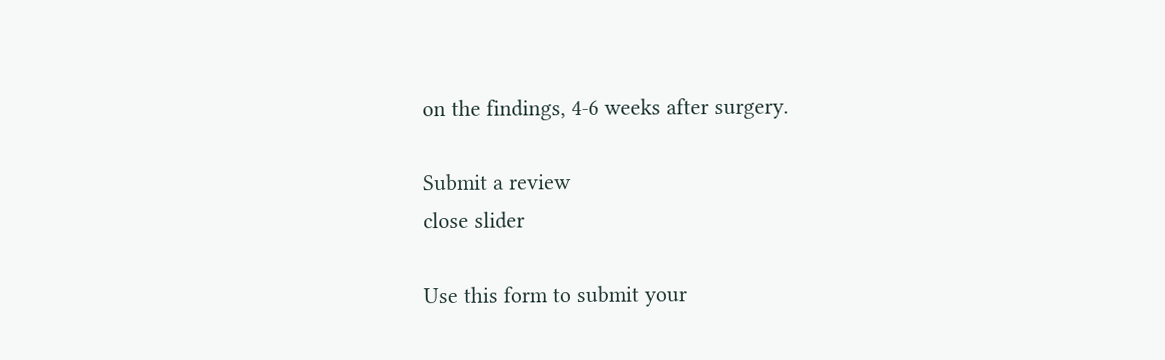on the findings, 4-6 weeks after surgery.

Submit a review
close slider

Use this form to submit your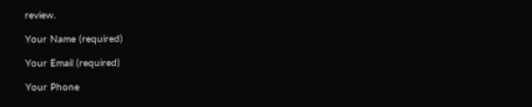review.

Your Name (required)

Your Email (required)

Your Phone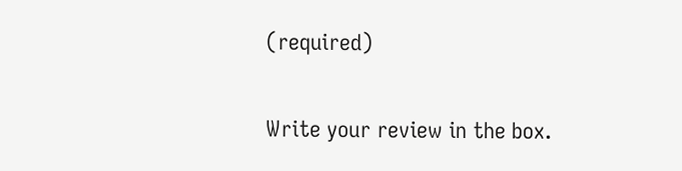(required)

Write your review in the box.